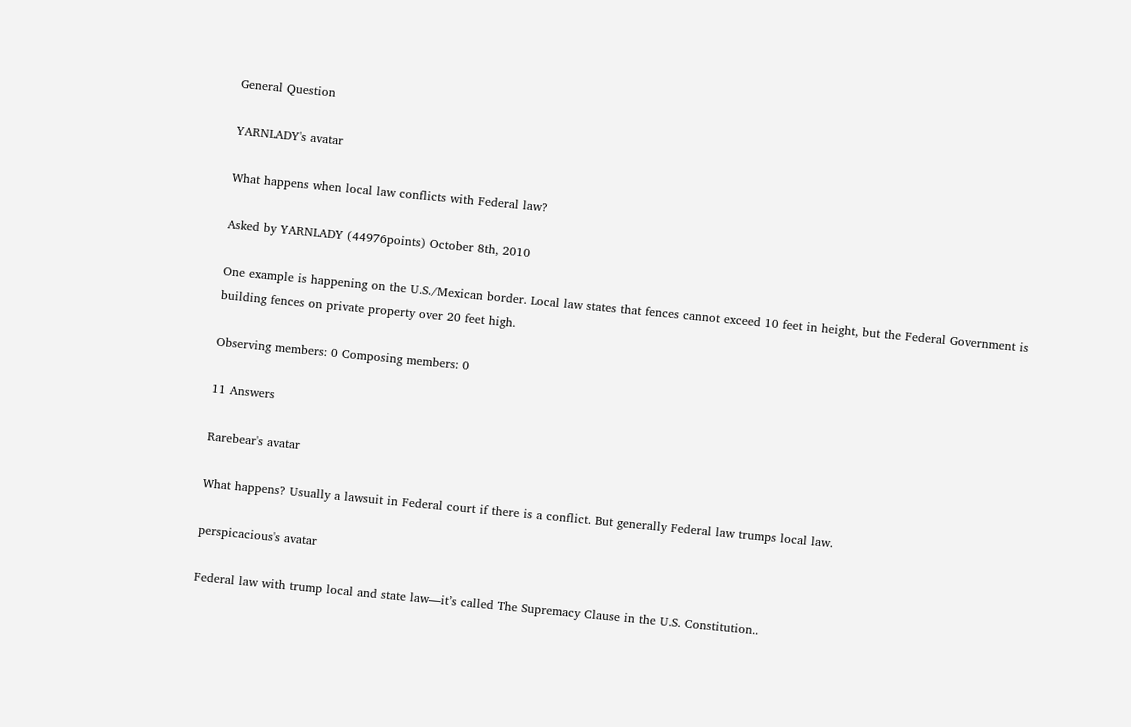General Question

YARNLADY's avatar

What happens when local law conflicts with Federal law?

Asked by YARNLADY (44976points) October 8th, 2010

One example is happening on the U.S./Mexican border. Local law states that fences cannot exceed 10 feet in height, but the Federal Government is building fences on private property over 20 feet high.

Observing members: 0 Composing members: 0

11 Answers

Rarebear's avatar

What happens? Usually a lawsuit in Federal court if there is a conflict. But generally Federal law trumps local law.

perspicacious's avatar

Federal law with trump local and state law—it’s called The Supremacy Clause in the U.S. Constitution..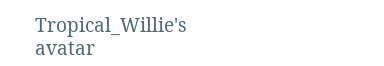Tropical_Willie's avatar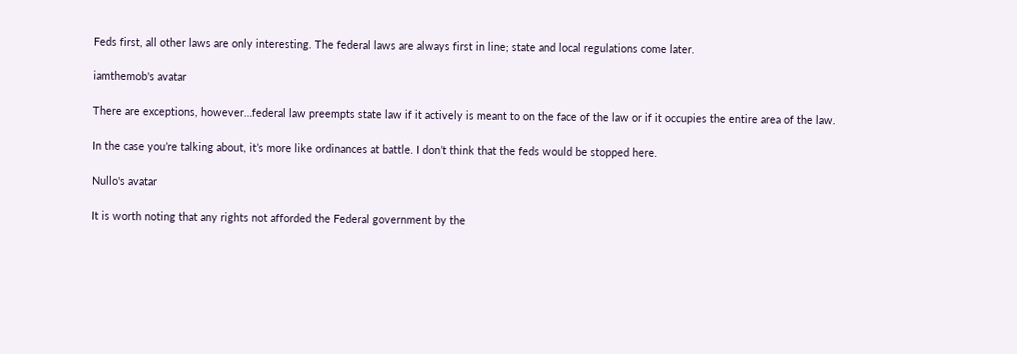Feds first, all other laws are only interesting. The federal laws are always first in line; state and local regulations come later.

iamthemob's avatar

There are exceptions, however…federal law preempts state law if it actively is meant to on the face of the law or if it occupies the entire area of the law.

In the case you’re talking about, it’s more like ordinances at battle. I don’t think that the feds would be stopped here.

Nullo's avatar

It is worth noting that any rights not afforded the Federal government by the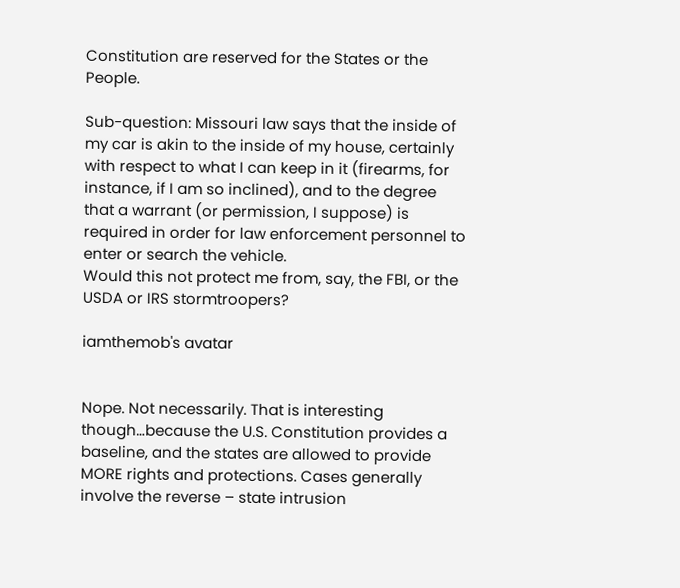Constitution are reserved for the States or the People.

Sub-question: Missouri law says that the inside of my car is akin to the inside of my house, certainly with respect to what I can keep in it (firearms, for instance, if I am so inclined), and to the degree that a warrant (or permission, I suppose) is required in order for law enforcement personnel to enter or search the vehicle.
Would this not protect me from, say, the FBI, or the USDA or IRS stormtroopers?

iamthemob's avatar


Nope. Not necessarily. That is interesting though…because the U.S. Constitution provides a baseline, and the states are allowed to provide MORE rights and protections. Cases generally involve the reverse – state intrusion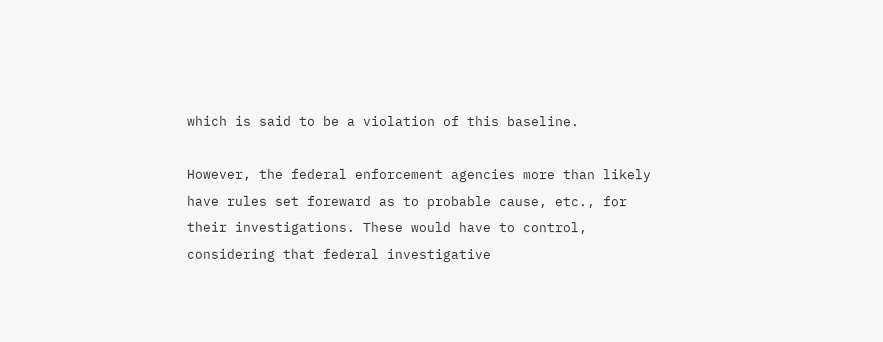which is said to be a violation of this baseline.

However, the federal enforcement agencies more than likely have rules set foreward as to probable cause, etc., for their investigations. These would have to control, considering that federal investigative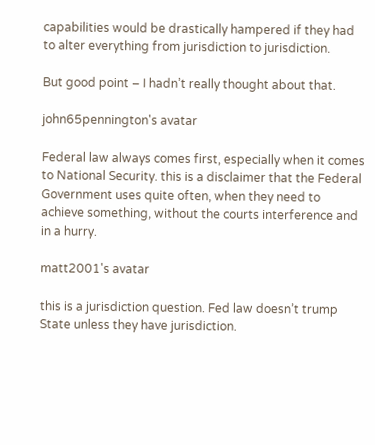capabilities would be drastically hampered if they had to alter everything from jurisdiction to jurisdiction.

But good point – I hadn’t really thought about that.

john65pennington's avatar

Federal law always comes first, especially when it comes to National Security. this is a disclaimer that the Federal Government uses quite often, when they need to achieve something, without the courts interference and in a hurry.

matt2001's avatar

this is a jurisdiction question. Fed law doesn’t trump State unless they have jurisdiction.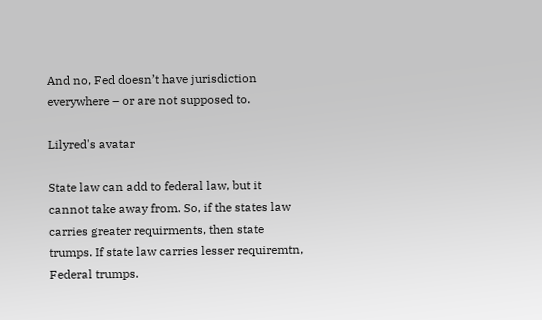And no, Fed doesn’t have jurisdiction everywhere – or are not supposed to.

Lilyred's avatar

State law can add to federal law, but it cannot take away from. So, if the states law carries greater requirments, then state trumps. If state law carries lesser requiremtn, Federal trumps.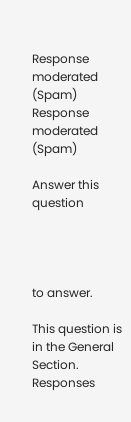Response moderated (Spam)
Response moderated (Spam)

Answer this question




to answer.

This question is in the General Section. Responses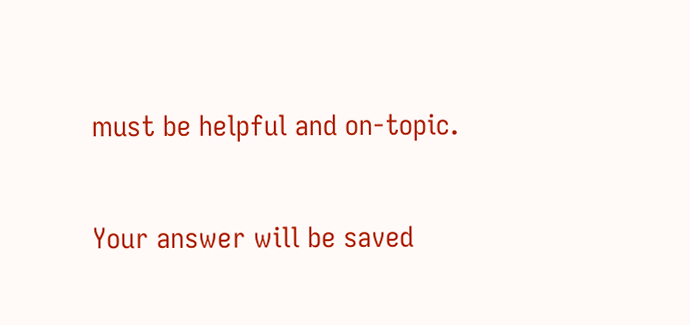must be helpful and on-topic.

Your answer will be saved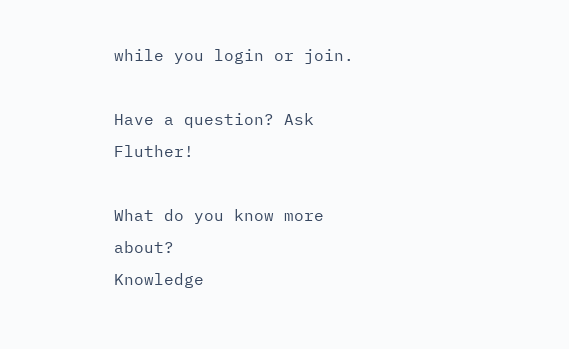while you login or join.

Have a question? Ask Fluther!

What do you know more about?
Knowledge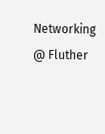Networking @ Fluther